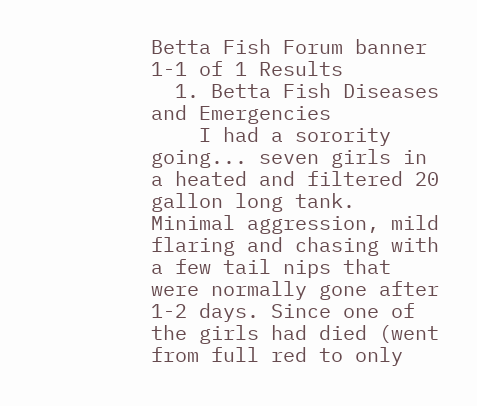Betta Fish Forum banner
1-1 of 1 Results
  1. Betta Fish Diseases and Emergencies
    I had a sorority going... seven girls in a heated and filtered 20 gallon long tank. Minimal aggression, mild flaring and chasing with a few tail nips that were normally gone after 1-2 days. Since one of the girls had died (went from full red to only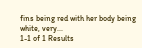fins being red with her body being white, very...
1-1 of 1 Results